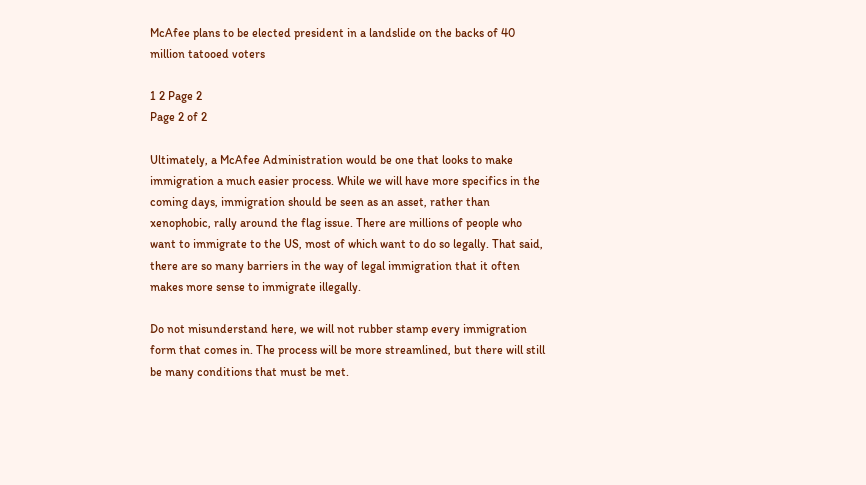McAfee plans to be elected president in a landslide on the backs of 40 million tatooed voters

1 2 Page 2
Page 2 of 2

Ultimately, a McAfee Administration would be one that looks to make immigration a much easier process. While we will have more specifics in the coming days, immigration should be seen as an asset, rather than xenophobic, rally around the flag issue. There are millions of people who want to immigrate to the US, most of which want to do so legally. That said, there are so many barriers in the way of legal immigration that it often makes more sense to immigrate illegally.

Do not misunderstand here, we will not rubber stamp every immigration form that comes in. The process will be more streamlined, but there will still be many conditions that must be met.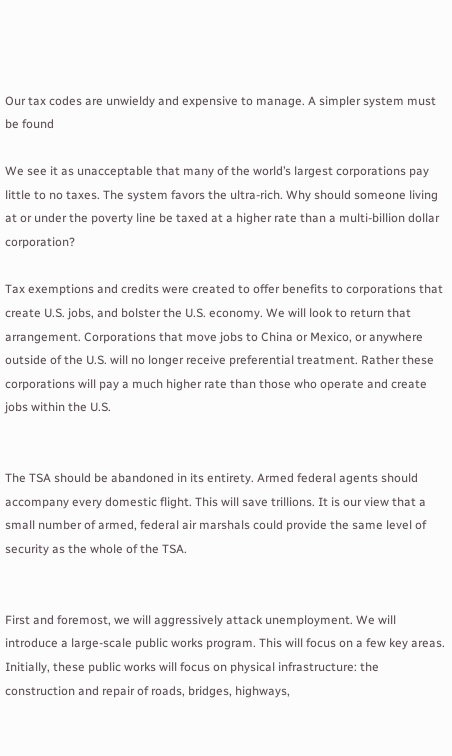Our tax codes are unwieldy and expensive to manage. A simpler system must be found

We see it as unacceptable that many of the world’s largest corporations pay little to no taxes. The system favors the ultra-rich. Why should someone living at or under the poverty line be taxed at a higher rate than a multi-billion dollar corporation?

Tax exemptions and credits were created to offer benefits to corporations that create U.S. jobs, and bolster the U.S. economy. We will look to return that arrangement. Corporations that move jobs to China or Mexico, or anywhere outside of the U.S. will no longer receive preferential treatment. Rather these corporations will pay a much higher rate than those who operate and create jobs within the U.S.


The TSA should be abandoned in its entirety. Armed federal agents should accompany every domestic flight. This will save trillions. It is our view that a small number of armed, federal air marshals could provide the same level of security as the whole of the TSA.


First and foremost, we will aggressively attack unemployment. We will introduce a large-scale public works program. This will focus on a few key areas. Initially, these public works will focus on physical infrastructure: the construction and repair of roads, bridges, highways,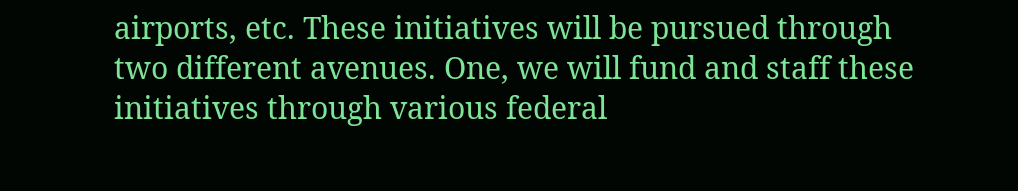airports, etc. These initiatives will be pursued through two different avenues. One, we will fund and staff these initiatives through various federal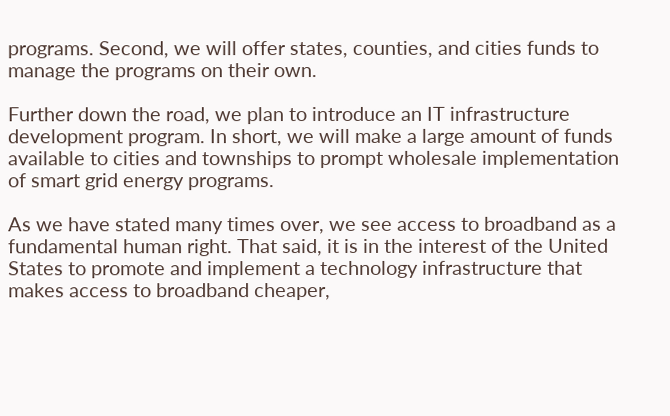programs. Second, we will offer states, counties, and cities funds to manage the programs on their own.

Further down the road, we plan to introduce an IT infrastructure development program. In short, we will make a large amount of funds available to cities and townships to prompt wholesale implementation of smart grid energy programs.

As we have stated many times over, we see access to broadband as a fundamental human right. That said, it is in the interest of the United States to promote and implement a technology infrastructure that makes access to broadband cheaper,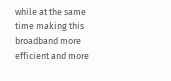while at the same time making this broadband more efficient and more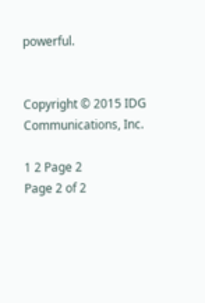powerful.


Copyright © 2015 IDG Communications, Inc.

1 2 Page 2
Page 2 of 2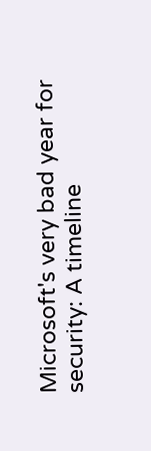Microsoft's very bad year for security: A timeline